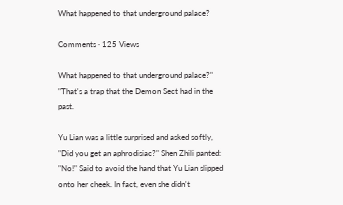What happened to that underground palace?

Comments · 125 Views

What happened to that underground palace?" "That's a trap that the Demon Sect had in the past.

Yu Lian was a little surprised and asked softly, "Did you get an aphrodisiac?" Shen Zhili panted: "No!" Said to avoid the hand that Yu Lian slipped onto her cheek. In fact, even she didn't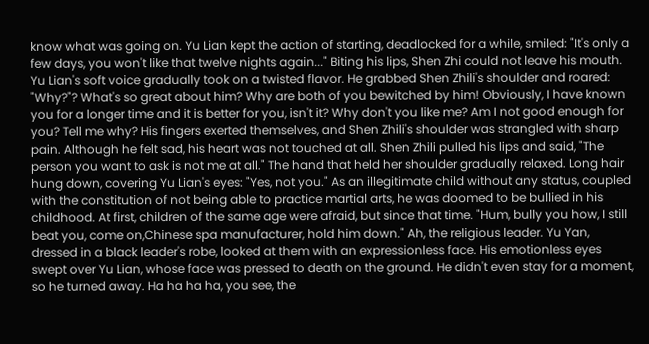know what was going on. Yu Lian kept the action of starting, deadlocked for a while, smiled: "It's only a few days, you won't like that twelve nights again..." Biting his lips, Shen Zhi could not leave his mouth. Yu Lian's soft voice gradually took on a twisted flavor. He grabbed Shen Zhili's shoulder and roared: "Why?"? What's so great about him? Why are both of you bewitched by him! Obviously, I have known you for a longer time and it is better for you, isn't it? Why don't you like me? Am I not good enough for you? Tell me why? His fingers exerted themselves, and Shen Zhili's shoulder was strangled with sharp pain. Although he felt sad, his heart was not touched at all. Shen Zhili pulled his lips and said, "The person you want to ask is not me at all." The hand that held her shoulder gradually relaxed. Long hair hung down, covering Yu Lian's eyes: "Yes, not you." As an illegitimate child without any status, coupled with the constitution of not being able to practice martial arts, he was doomed to be bullied in his childhood. At first, children of the same age were afraid, but since that time. "Hum, bully you how, I still beat you, come on,Chinese spa manufacturer, hold him down." Ah, the religious leader. Yu Yan, dressed in a black leader's robe, looked at them with an expressionless face. His emotionless eyes swept over Yu Lian, whose face was pressed to death on the ground. He didn't even stay for a moment, so he turned away. Ha ha ha ha, you see, the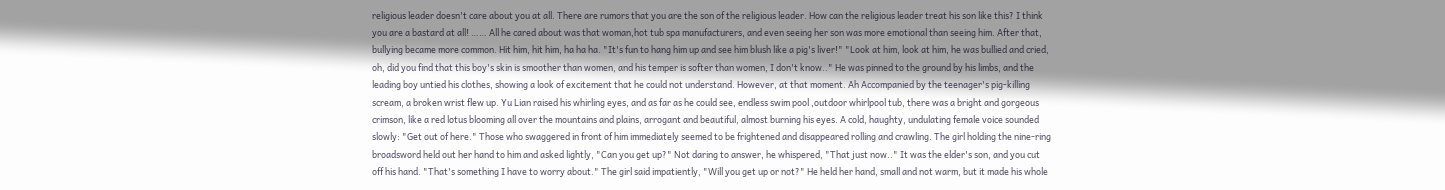religious leader doesn't care about you at all. There are rumors that you are the son of the religious leader. How can the religious leader treat his son like this? I think you are a bastard at all! …… All he cared about was that woman,hot tub spa manufacturers, and even seeing her son was more emotional than seeing him. After that, bullying became more common. Hit him, hit him, ha ha ha. "It's fun to hang him up and see him blush like a pig's liver!" "Look at him, look at him, he was bullied and cried, oh, did you find that this boy's skin is smoother than women, and his temper is softer than women, I don't know.." He was pinned to the ground by his limbs, and the leading boy untied his clothes, showing a look of excitement that he could not understand. However, at that moment. Ah Accompanied by the teenager's pig-killing scream, a broken wrist flew up. Yu Lian raised his whirling eyes, and as far as he could see, endless swim pool ,outdoor whirlpool tub, there was a bright and gorgeous crimson, like a red lotus blooming all over the mountains and plains, arrogant and beautiful, almost burning his eyes. A cold, haughty, undulating female voice sounded slowly: "Get out of here." Those who swaggered in front of him immediately seemed to be frightened and disappeared rolling and crawling. The girl holding the nine-ring broadsword held out her hand to him and asked lightly, "Can you get up?" Not daring to answer, he whispered, "That just now.." It was the elder's son, and you cut off his hand. "That's something I have to worry about." The girl said impatiently, "Will you get up or not?" He held her hand, small and not warm, but it made his whole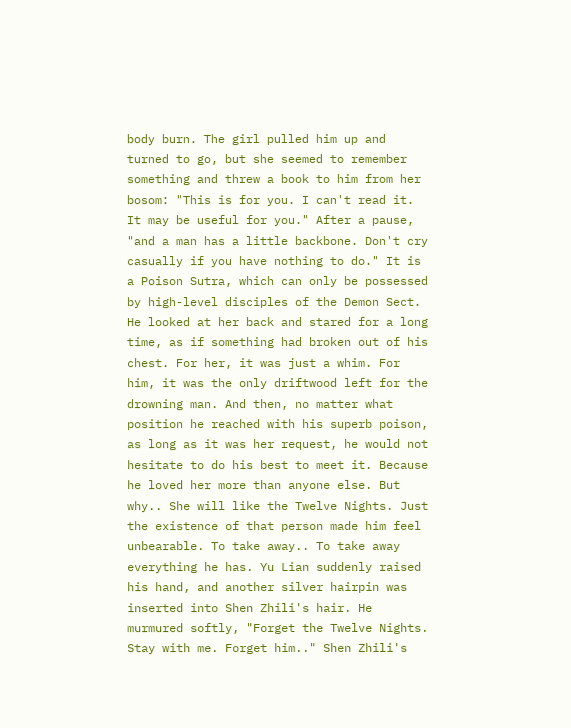body burn. The girl pulled him up and turned to go, but she seemed to remember something and threw a book to him from her bosom: "This is for you. I can't read it. It may be useful for you." After a pause, "and a man has a little backbone. Don't cry casually if you have nothing to do." It is a Poison Sutra, which can only be possessed by high-level disciples of the Demon Sect. He looked at her back and stared for a long time, as if something had broken out of his chest. For her, it was just a whim. For him, it was the only driftwood left for the drowning man. And then, no matter what position he reached with his superb poison, as long as it was her request, he would not hesitate to do his best to meet it. Because he loved her more than anyone else. But why.. She will like the Twelve Nights. Just the existence of that person made him feel unbearable. To take away.. To take away everything he has. Yu Lian suddenly raised his hand, and another silver hairpin was inserted into Shen Zhili's hair. He murmured softly, "Forget the Twelve Nights. Stay with me. Forget him.." Shen Zhili's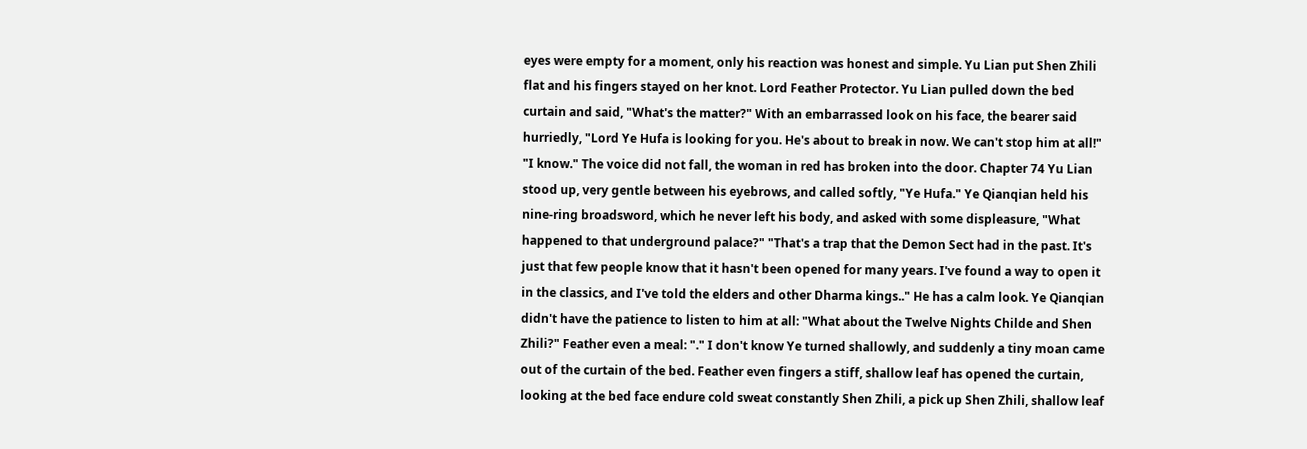eyes were empty for a moment, only his reaction was honest and simple. Yu Lian put Shen Zhili flat and his fingers stayed on her knot. Lord Feather Protector. Yu Lian pulled down the bed curtain and said, "What's the matter?" With an embarrassed look on his face, the bearer said hurriedly, "Lord Ye Hufa is looking for you. He's about to break in now. We can't stop him at all!" "I know." The voice did not fall, the woman in red has broken into the door. Chapter 74 Yu Lian stood up, very gentle between his eyebrows, and called softly, "Ye Hufa." Ye Qianqian held his nine-ring broadsword, which he never left his body, and asked with some displeasure, "What happened to that underground palace?" "That's a trap that the Demon Sect had in the past. It's just that few people know that it hasn't been opened for many years. I've found a way to open it in the classics, and I've told the elders and other Dharma kings.." He has a calm look. Ye Qianqian didn't have the patience to listen to him at all: "What about the Twelve Nights Childe and Shen Zhili?" Feather even a meal: "." I don't know Ye turned shallowly, and suddenly a tiny moan came out of the curtain of the bed. Feather even fingers a stiff, shallow leaf has opened the curtain, looking at the bed face endure cold sweat constantly Shen Zhili, a pick up Shen Zhili, shallow leaf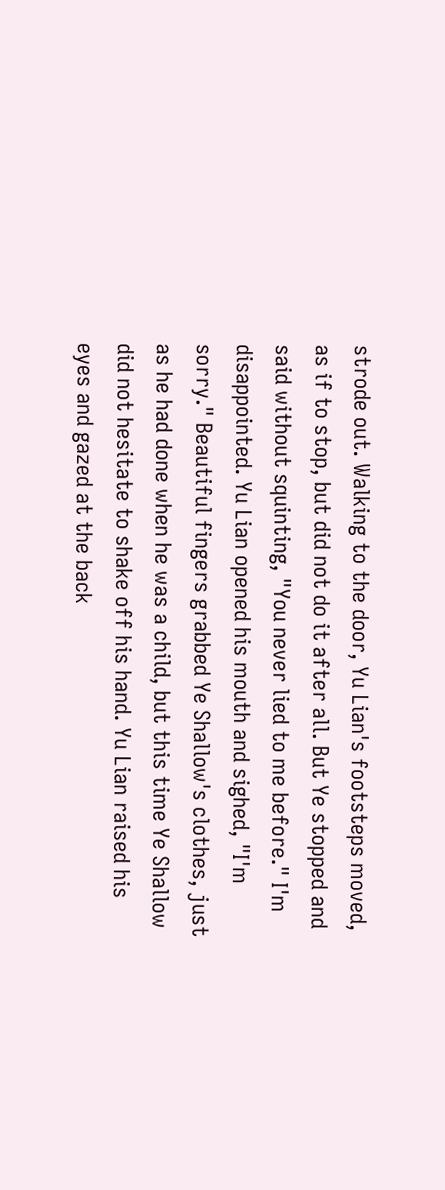strode out. Walking to the door, Yu Lian's footsteps moved, as if to stop, but did not do it after all. But Ye stopped and said without squinting, "You never lied to me before." I'm disappointed. Yu Lian opened his mouth and sighed, "I'm sorry." Beautiful fingers grabbed Ye Shallow's clothes, just as he had done when he was a child, but this time Ye Shallow did not hesitate to shake off his hand. Yu Lian raised his eyes and gazed at the back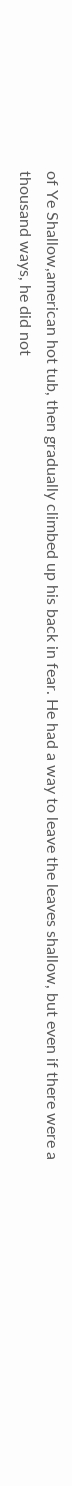of Ye Shallow,american hot tub, then gradually climbed up his back in fear. He had a way to leave the leaves shallow, but even if there were a thousand ways, he did not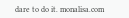dare to do it. monalisa.com